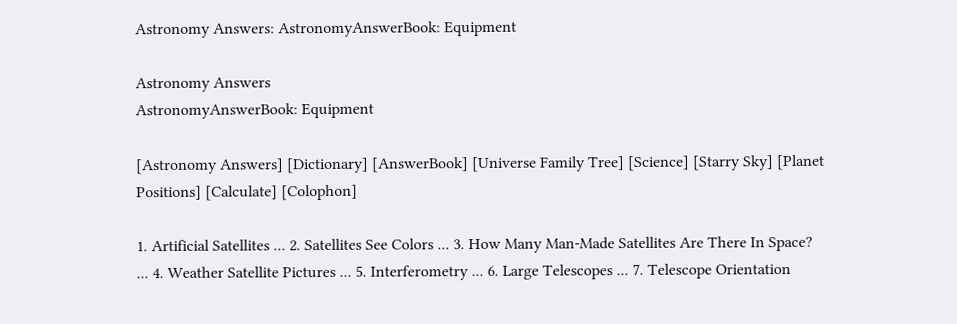Astronomy Answers: AstronomyAnswerBook: Equipment

Astronomy Answers
AstronomyAnswerBook: Equipment

[Astronomy Answers] [Dictionary] [AnswerBook] [Universe Family Tree] [Science] [Starry Sky] [Planet Positions] [Calculate] [Colophon]

1. Artificial Satellites ... 2. Satellites See Colors ... 3. How Many Man-Made Satellites Are There In Space? ... 4. Weather Satellite Pictures ... 5. Interferometry ... 6. Large Telescopes ... 7. Telescope Orientation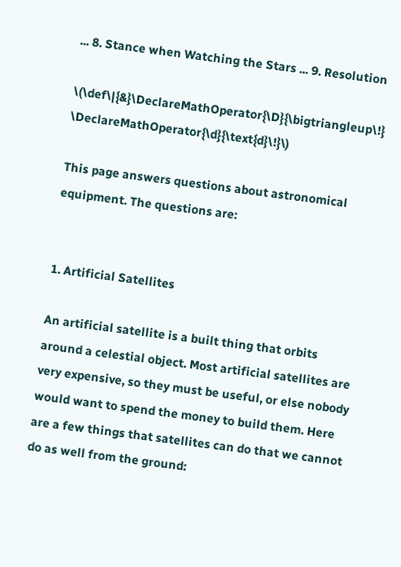... 8. Stance when Watching the Stars ... 9. Resolution

\(\def\|{&}\DeclareMathOperator{\D}{\bigtriangleup\!} \DeclareMathOperator{\d}{\text{d}\!}\)

This page answers questions about astronomical equipment. The questions are:


1. Artificial Satellites

An artificial satellite is a built thing that orbits around a celestial object. Most artificial satellites are very expensive, so they must be useful, or else nobody would want to spend the money to build them. Here are a few things that satellites can do that we cannot do as well from the ground: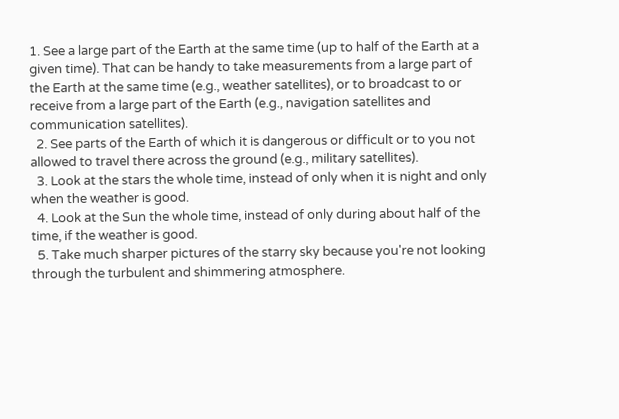1. See a large part of the Earth at the same time (up to half of the Earth at a given time). That can be handy to take measurements from a large part of the Earth at the same time (e.g., weather satellites), or to broadcast to or receive from a large part of the Earth (e.g., navigation satellites and communication satellites).
  2. See parts of the Earth of which it is dangerous or difficult or to you not allowed to travel there across the ground (e.g., military satellites).
  3. Look at the stars the whole time, instead of only when it is night and only when the weather is good.
  4. Look at the Sun the whole time, instead of only during about half of the time, if the weather is good.
  5. Take much sharper pictures of the starry sky because you're not looking through the turbulent and shimmering atmosphere.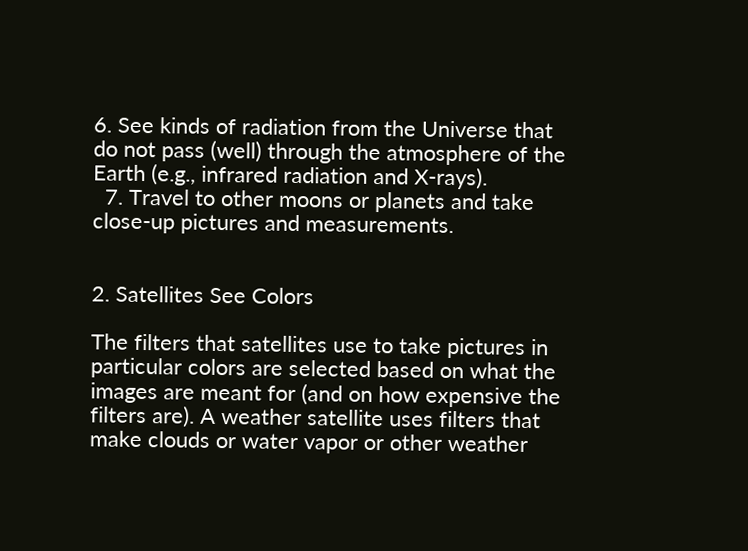6. See kinds of radiation from the Universe that do not pass (well) through the atmosphere of the Earth (e.g., infrared radiation and X-rays).
  7. Travel to other moons or planets and take close-up pictures and measurements.


2. Satellites See Colors

The filters that satellites use to take pictures in particular colors are selected based on what the images are meant for (and on how expensive the filters are). A weather satellite uses filters that make clouds or water vapor or other weather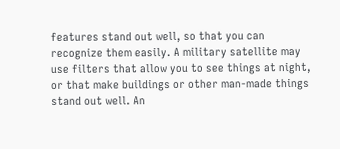features stand out well, so that you can recognize them easily. A military satellite may use filters that allow you to see things at night, or that make buildings or other man-made things stand out well. An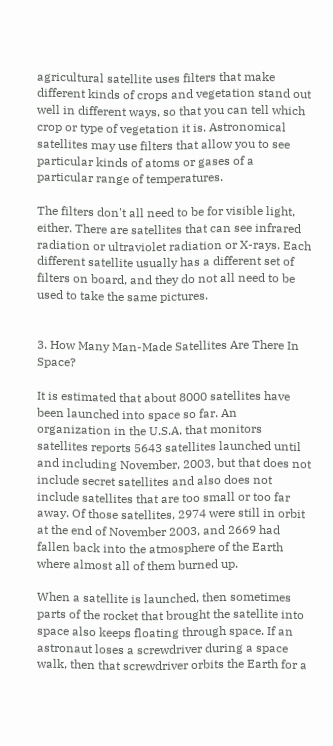agricultural satellite uses filters that make different kinds of crops and vegetation stand out well in different ways, so that you can tell which crop or type of vegetation it is. Astronomical satellites may use filters that allow you to see particular kinds of atoms or gases of a particular range of temperatures.

The filters don't all need to be for visible light, either. There are satellites that can see infrared radiation or ultraviolet radiation or X-rays. Each different satellite usually has a different set of filters on board, and they do not all need to be used to take the same pictures.


3. How Many Man-Made Satellites Are There In Space?

It is estimated that about 8000 satellites have been launched into space so far. An organization in the U.S.A. that monitors satellites reports 5643 satellites launched until and including November, 2003, but that does not include secret satellites and also does not include satellites that are too small or too far away. Of those satellites, 2974 were still in orbit at the end of November 2003, and 2669 had fallen back into the atmosphere of the Earth where almost all of them burned up.

When a satellite is launched, then sometimes parts of the rocket that brought the satellite into space also keeps floating through space. If an astronaut loses a screwdriver during a space walk, then that screwdriver orbits the Earth for a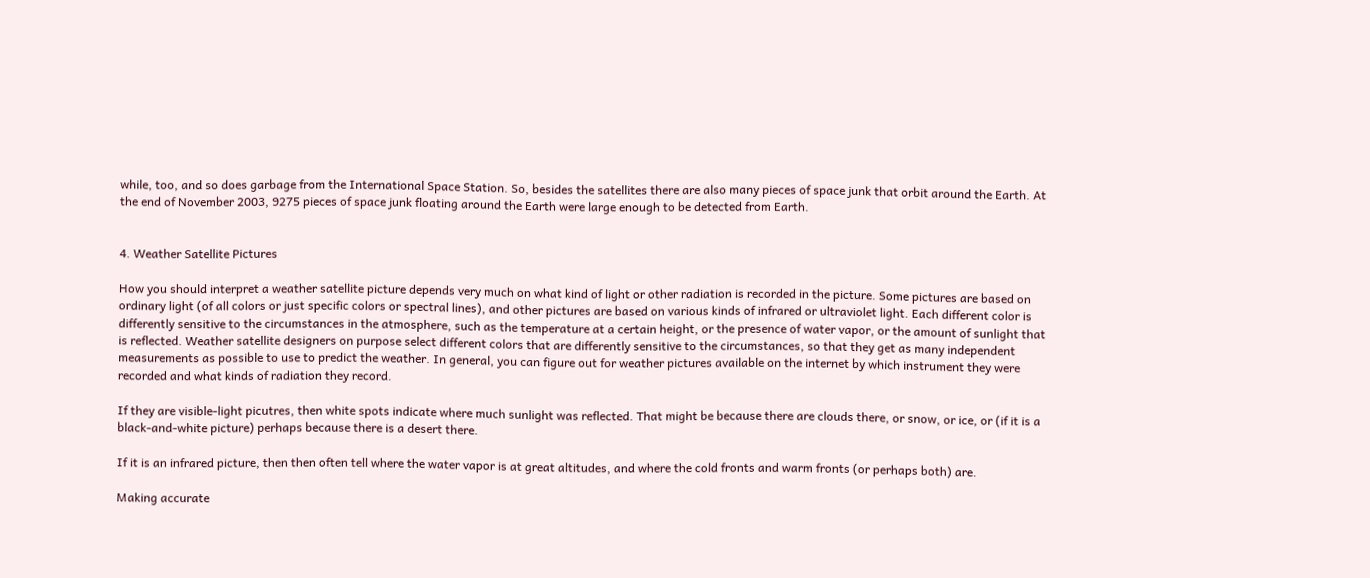while, too, and so does garbage from the International Space Station. So, besides the satellites there are also many pieces of space junk that orbit around the Earth. At the end of November 2003, 9275 pieces of space junk floating around the Earth were large enough to be detected from Earth.


4. Weather Satellite Pictures

How you should interpret a weather satellite picture depends very much on what kind of light or other radiation is recorded in the picture. Some pictures are based on ordinary light (of all colors or just specific colors or spectral lines), and other pictures are based on various kinds of infrared or ultraviolet light. Each different color is differently sensitive to the circumstances in the atmosphere, such as the temperature at a certain height, or the presence of water vapor, or the amount of sunlight that is reflected. Weather satellite designers on purpose select different colors that are differently sensitive to the circumstances, so that they get as many independent measurements as possible to use to predict the weather. In general, you can figure out for weather pictures available on the internet by which instrument they were recorded and what kinds of radiation they record.

If they are visible-light picutres, then white spots indicate where much sunlight was reflected. That might be because there are clouds there, or snow, or ice, or (if it is a black-and-white picture) perhaps because there is a desert there.

If it is an infrared picture, then then often tell where the water vapor is at great altitudes, and where the cold fronts and warm fronts (or perhaps both) are.

Making accurate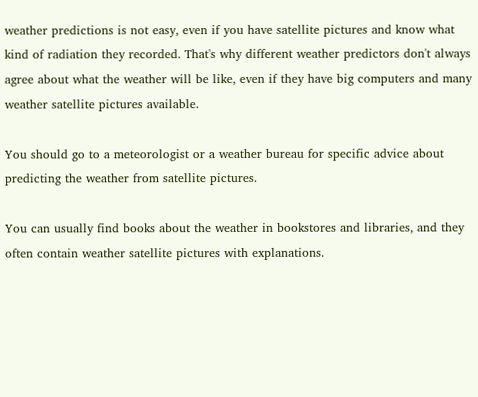weather predictions is not easy, even if you have satellite pictures and know what kind of radiation they recorded. That's why different weather predictors don't always agree about what the weather will be like, even if they have big computers and many weather satellite pictures available.

You should go to a meteorologist or a weather bureau for specific advice about predicting the weather from satellite pictures.

You can usually find books about the weather in bookstores and libraries, and they often contain weather satellite pictures with explanations.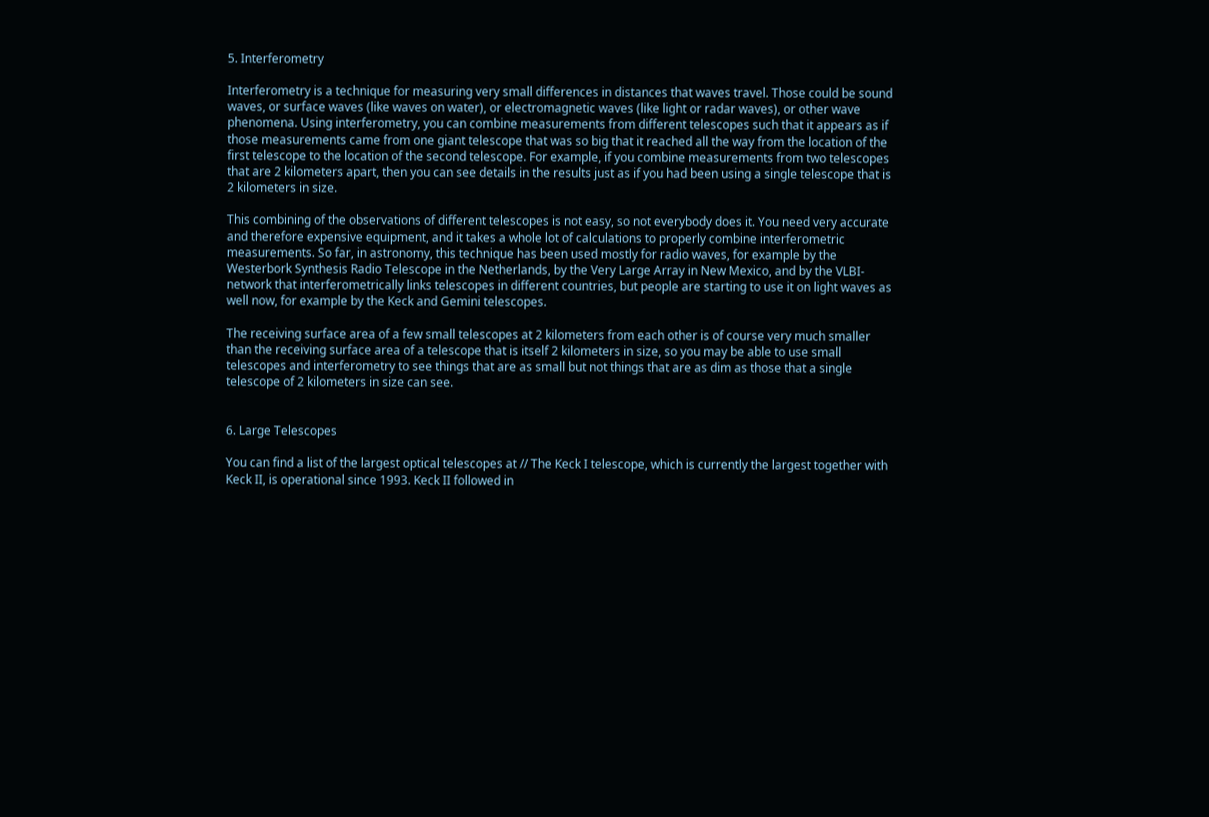5. Interferometry

Interferometry is a technique for measuring very small differences in distances that waves travel. Those could be sound waves, or surface waves (like waves on water), or electromagnetic waves (like light or radar waves), or other wave phenomena. Using interferometry, you can combine measurements from different telescopes such that it appears as if those measurements came from one giant telescope that was so big that it reached all the way from the location of the first telescope to the location of the second telescope. For example, if you combine measurements from two telescopes that are 2 kilometers apart, then you can see details in the results just as if you had been using a single telescope that is 2 kilometers in size.

This combining of the observations of different telescopes is not easy, so not everybody does it. You need very accurate and therefore expensive equipment, and it takes a whole lot of calculations to properly combine interferometric measurements. So far, in astronomy, this technique has been used mostly for radio waves, for example by the Westerbork Synthesis Radio Telescope in the Netherlands, by the Very Large Array in New Mexico, and by the VLBI-network that interferometrically links telescopes in different countries, but people are starting to use it on light waves as well now, for example by the Keck and Gemini telescopes.

The receiving surface area of a few small telescopes at 2 kilometers from each other is of course very much smaller than the receiving surface area of a telescope that is itself 2 kilometers in size, so you may be able to use small telescopes and interferometry to see things that are as small but not things that are as dim as those that a single telescope of 2 kilometers in size can see.


6. Large Telescopes

You can find a list of the largest optical telescopes at // The Keck I telescope, which is currently the largest together with Keck II, is operational since 1993. Keck II followed in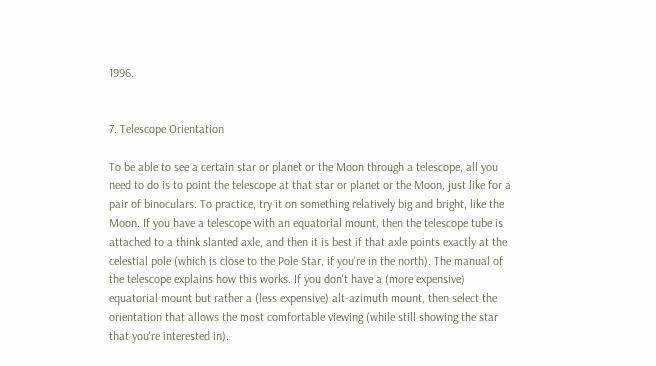1996.


7. Telescope Orientation

To be able to see a certain star or planet or the Moon through a telescope, all you need to do is to point the telescope at that star or planet or the Moon, just like for a pair of binoculars. To practice, try it on something relatively big and bright, like the Moon. If you have a telescope with an equatorial mount, then the telescope tube is attached to a think slanted axle, and then it is best if that axle points exactly at the celestial pole (which is close to the Pole Star, if you're in the north). The manual of the telescope explains how this works. If you don't have a (more expensive) equatorial mount but rather a (less expensive) alt-azimuth mount, then select the orientation that allows the most comfortable viewing (while still showing the star that you're interested in).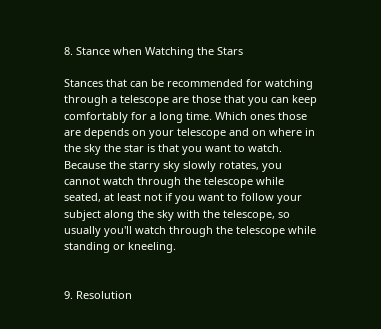8. Stance when Watching the Stars

Stances that can be recommended for watching through a telescope are those that you can keep comfortably for a long time. Which ones those are depends on your telescope and on where in the sky the star is that you want to watch. Because the starry sky slowly rotates, you cannot watch through the telescope while seated, at least not if you want to follow your subject along the sky with the telescope, so usually you'll watch through the telescope while standing or kneeling.


9. Resolution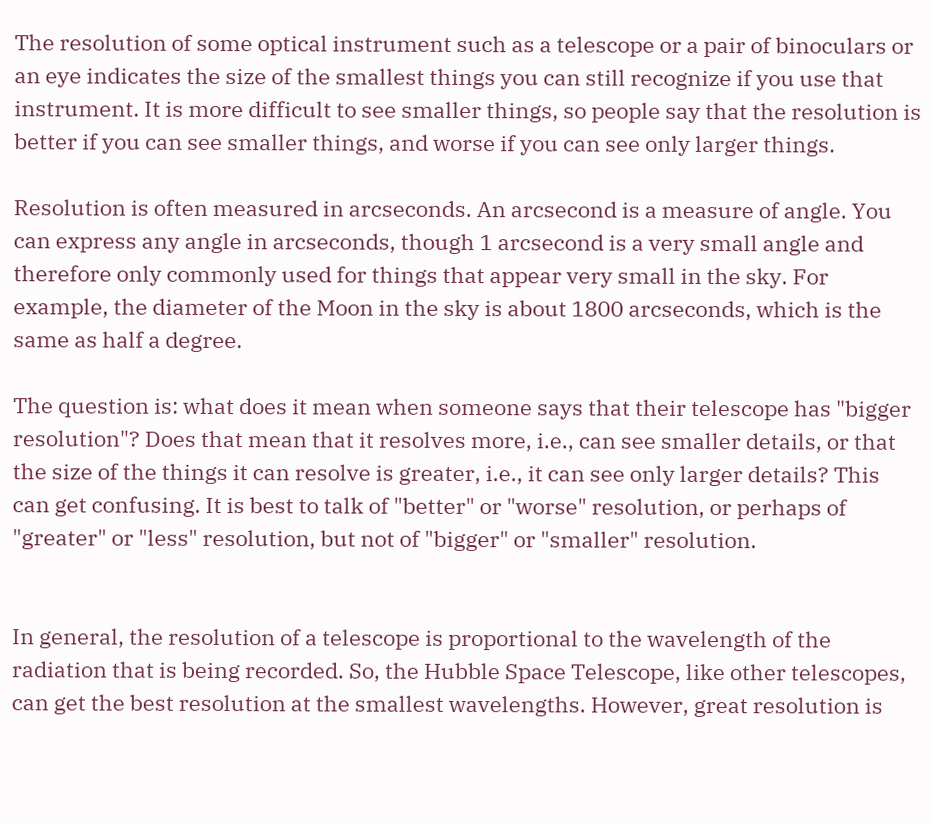The resolution of some optical instrument such as a telescope or a pair of binoculars or an eye indicates the size of the smallest things you can still recognize if you use that instrument. It is more difficult to see smaller things, so people say that the resolution is better if you can see smaller things, and worse if you can see only larger things.

Resolution is often measured in arcseconds. An arcsecond is a measure of angle. You can express any angle in arcseconds, though 1 arcsecond is a very small angle and therefore only commonly used for things that appear very small in the sky. For example, the diameter of the Moon in the sky is about 1800 arcseconds, which is the same as half a degree.

The question is: what does it mean when someone says that their telescope has "bigger resolution"? Does that mean that it resolves more, i.e., can see smaller details, or that the size of the things it can resolve is greater, i.e., it can see only larger details? This can get confusing. It is best to talk of "better" or "worse" resolution, or perhaps of "greater" or "less" resolution, but not of "bigger" or "smaller" resolution.


In general, the resolution of a telescope is proportional to the wavelength of the radiation that is being recorded. So, the Hubble Space Telescope, like other telescopes, can get the best resolution at the smallest wavelengths. However, great resolution is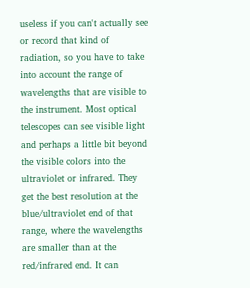useless if you can't actually see or record that kind of radiation, so you have to take into account the range of wavelengths that are visible to the instrument. Most optical telescopes can see visible light and perhaps a little bit beyond the visible colors into the ultraviolet or infrared. They get the best resolution at the blue/ultraviolet end of that range, where the wavelengths are smaller than at the red/infrared end. It can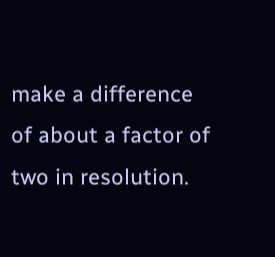make a difference of about a factor of two in resolution.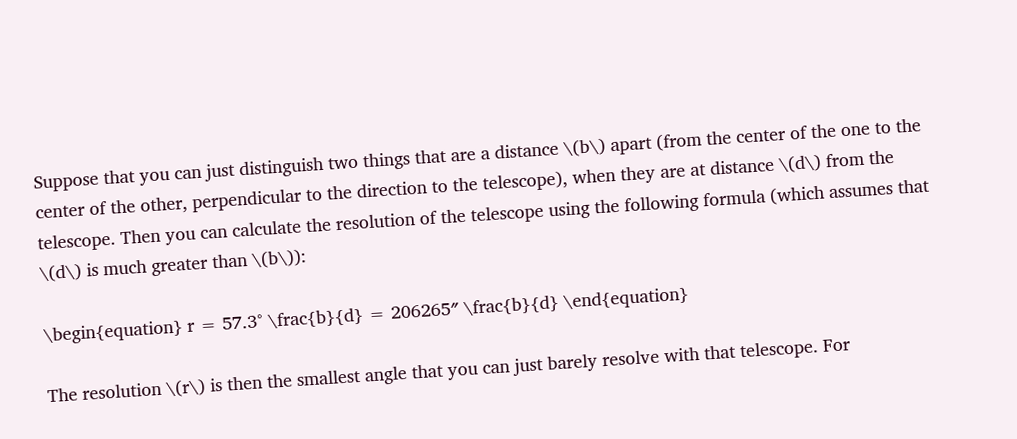Suppose that you can just distinguish two things that are a distance \(b\) apart (from the center of the one to the center of the other, perpendicular to the direction to the telescope), when they are at distance \(d\) from the telescope. Then you can calculate the resolution of the telescope using the following formula (which assumes that \(d\) is much greater than \(b\)):

\begin{equation} r = 57.3° \frac{b}{d} = 206265″ \frac{b}{d} \end{equation}

The resolution \(r\) is then the smallest angle that you can just barely resolve with that telescope. For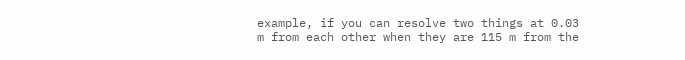example, if you can resolve two things at 0.03 m from each other when they are 115 m from the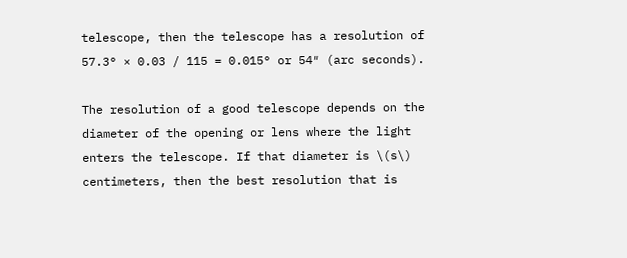telescope, then the telescope has a resolution of 57.3° × 0.03 / 115 = 0.015° or 54″ (arc seconds).

The resolution of a good telescope depends on the diameter of the opening or lens where the light enters the telescope. If that diameter is \(s\) centimeters, then the best resolution that is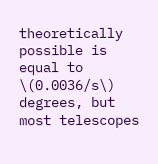theoretically possible is equal to \(0.0036/s\) degrees, but most telescopes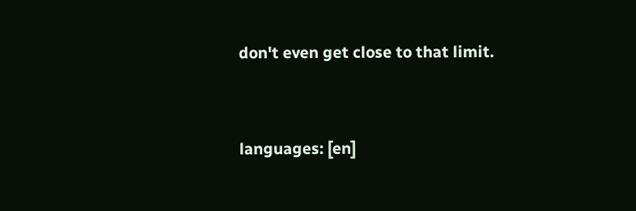don't even get close to that limit.



languages: [en]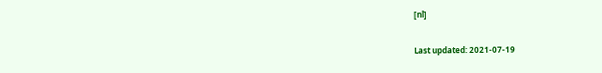[nl]

Last updated: 2021-07-19